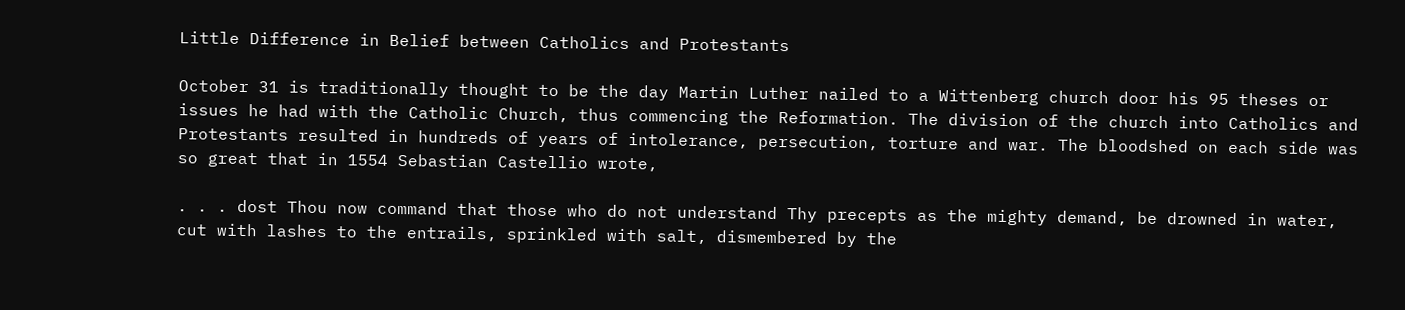Little Difference in Belief between Catholics and Protestants

October 31 is traditionally thought to be the day Martin Luther nailed to a Wittenberg church door his 95 theses or issues he had with the Catholic Church, thus commencing the Reformation. The division of the church into Catholics and Protestants resulted in hundreds of years of intolerance, persecution, torture and war. The bloodshed on each side was so great that in 1554 Sebastian Castellio wrote,

. . . dost Thou now command that those who do not understand Thy precepts as the mighty demand, be drowned in water, cut with lashes to the entrails, sprinkled with salt, dismembered by the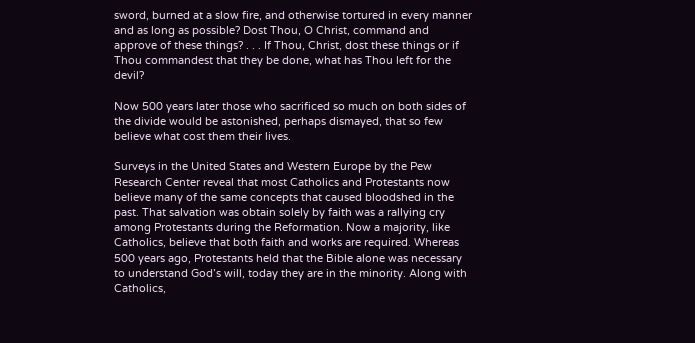sword, burned at a slow fire, and otherwise tortured in every manner and as long as possible? Dost Thou, O Christ, command and approve of these things? . . . If Thou, Christ, dost these things or if Thou commandest that they be done, what has Thou left for the devil?

Now 500 years later those who sacrificed so much on both sides of the divide would be astonished, perhaps dismayed, that so few believe what cost them their lives.

Surveys in the United States and Western Europe by the Pew Research Center reveal that most Catholics and Protestants now believe many of the same concepts that caused bloodshed in the past. That salvation was obtain solely by faith was a rallying cry among Protestants during the Reformation. Now a majority, like Catholics, believe that both faith and works are required. Whereas 500 years ago, Protestants held that the Bible alone was necessary to understand God’s will, today they are in the minority. Along with Catholics,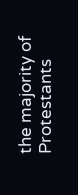the majority of Protestants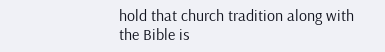hold that church tradition along with the Bible is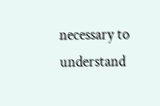necessary to understand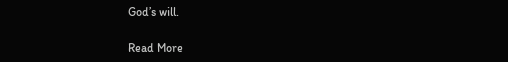God’s will.

Read More